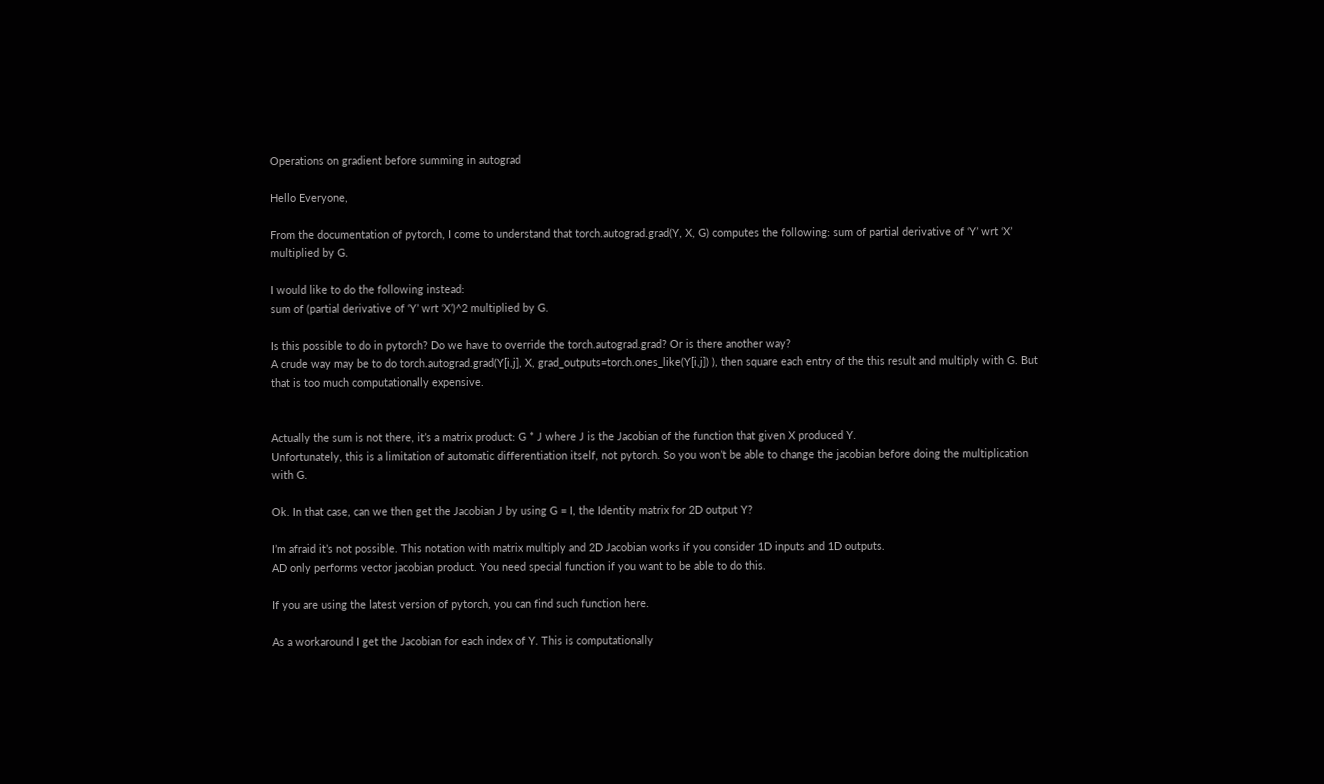Operations on gradient before summing in autograd

Hello Everyone,

From the documentation of pytorch, I come to understand that torch.autograd.grad(Y, X, G) computes the following: sum of partial derivative of ‘Y’ wrt ‘X’ multiplied by G.

I would like to do the following instead:
sum of (partial derivative of ‘Y’ wrt ‘X’)^2 multiplied by G.

Is this possible to do in pytorch? Do we have to override the torch.autograd.grad? Or is there another way?
A crude way may be to do torch.autograd.grad(Y[i,j], X, grad_outputs=torch.ones_like(Y[i,j]) ), then square each entry of the this result and multiply with G. But that is too much computationally expensive.


Actually the sum is not there, it’s a matrix product: G * J where J is the Jacobian of the function that given X produced Y.
Unfortunately, this is a limitation of automatic differentiation itself, not pytorch. So you won’t be able to change the jacobian before doing the multiplication with G.

Ok. In that case, can we then get the Jacobian J by using G = I, the Identity matrix for 2D output Y?

I’m afraid it’s not possible. This notation with matrix multiply and 2D Jacobian works if you consider 1D inputs and 1D outputs.
AD only performs vector jacobian product. You need special function if you want to be able to do this.

If you are using the latest version of pytorch, you can find such function here.

As a workaround I get the Jacobian for each index of Y. This is computationally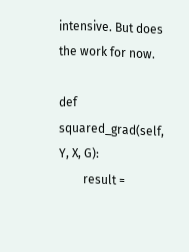intensive. But does the work for now.

def squared_grad(self, Y, X, G):
        result =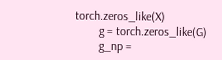torch.zeros_like(X)
        g = torch.zeros_like(G)
        g_np =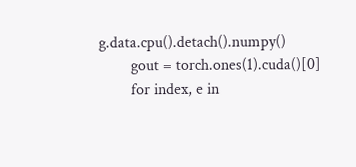g.data.cpu().detach().numpy()
        gout = torch.ones(1).cuda()[0]
        for index, e in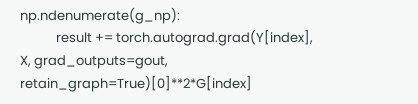np.ndenumerate(g_np):
            result += torch.autograd.grad(Y[index], X, grad_outputs=gout, retain_graph=True)[0]**2*G[index]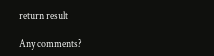return result

Any comments?